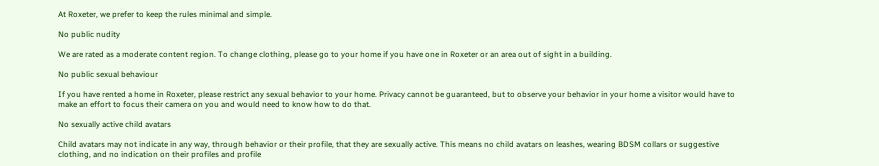At Roxeter, we prefer to keep the rules minimal and simple.

No public nudity

We are rated as a moderate content region. To change clothing, please go to your home if you have one in Roxeter or an area out of sight in a building.

No public sexual behaviour

If you have rented a home in Roxeter, please restrict any sexual behavior to your home. Privacy cannot be guaranteed, but to observe your behavior in your home a visitor would have to make an effort to focus their camera on you and would need to know how to do that.

No sexually active child avatars

Child avatars may not indicate in any way, through behavior or their profile, that they are sexually active. This means no child avatars on leashes, wearing BDSM collars or suggestive clothing, and no indication on their profiles and profile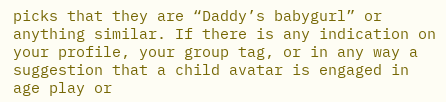picks that they are “Daddy’s babygurl” or anything similar. If there is any indication on your profile, your group tag, or in any way a suggestion that a child avatar is engaged in age play or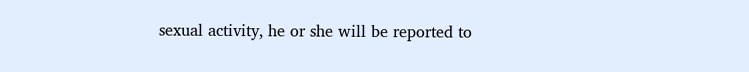sexual activity, he or she will be reported to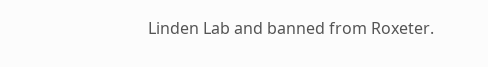Linden Lab and banned from Roxeter.